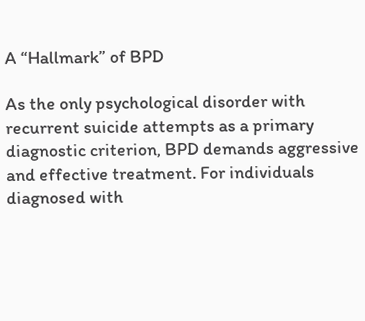A “Hallmark” of BPD

As the only psychological disorder with recurrent suicide attempts as a primary diagnostic criterion, BPD demands aggressive and effective treatment. For individuals diagnosed with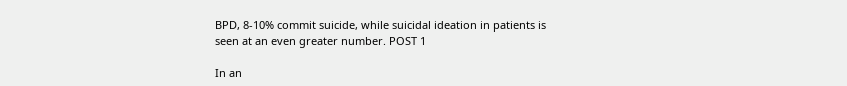BPD, 8-10% commit suicide, while suicidal ideation in patients is seen at an even greater number. POST 1

In an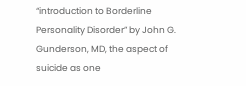“introduction to Borderline Personality Disorder” by John G. Gunderson, MD, the aspect of suicide as one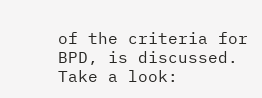of the criteria for BPD, is discussed. Take a look: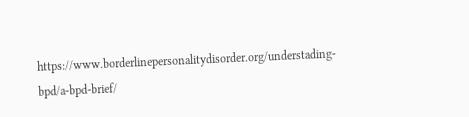https://www.borderlinepersonalitydisorder.org/understading-bpd/a-bpd-brief/